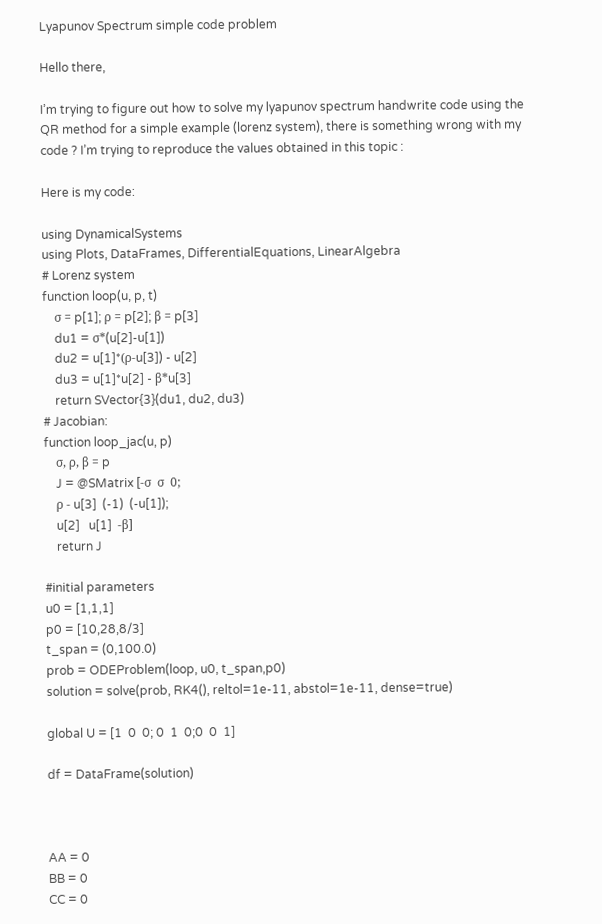Lyapunov Spectrum simple code problem

Hello there,

I’m trying to figure out how to solve my lyapunov spectrum handwrite code using the QR method for a simple example (lorenz system), there is something wrong with my code ? I’m trying to reproduce the values obtained in this topic :

Here is my code:

using DynamicalSystems
using Plots, DataFrames, DifferentialEquations, LinearAlgebra
# Lorenz system
function loop(u, p, t)
    σ = p[1]; ρ = p[2]; β = p[3]
    du1 = σ*(u[2]-u[1])
    du2 = u[1]*(ρ-u[3]) - u[2]
    du3 = u[1]*u[2] - β*u[3]
    return SVector{3}(du1, du2, du3)
# Jacobian:
function loop_jac(u, p)
    σ, ρ, β = p
    J = @SMatrix [-σ  σ  0;
    ρ - u[3]  (-1)  (-u[1]);
    u[2]   u[1]  -β]
    return J

#initial parameters
u0 = [1,1,1]
p0 = [10,28,8/3]
t_span = (0,100.0)
prob = ODEProblem(loop, u0, t_span,p0)
solution = solve(prob, RK4(), reltol=1e-11, abstol=1e-11, dense=true)

global U = [1  0  0; 0  1  0;0  0  1]

df = DataFrame(solution)



AA = 0
BB = 0
CC = 0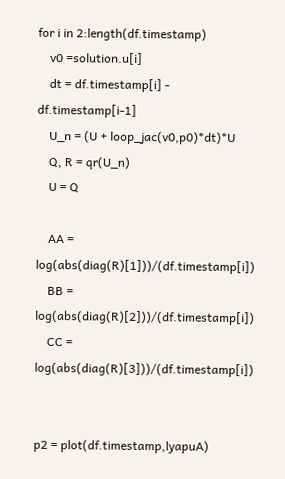for i in 2:length(df.timestamp)
    v0 =solution.u[i]
    dt = df.timestamp[i] - df.timestamp[i-1]
    U_n = (U + loop_jac(v0,p0)*dt)*U
    Q, R = qr(U_n)
    U = Q

    AA = log(abs(diag(R)[1]))/(df.timestamp[i])
    BB = log(abs(diag(R)[2]))/(df.timestamp[i])
    CC = log(abs(diag(R)[3]))/(df.timestamp[i])


p2 = plot(df.timestamp,lyapuA)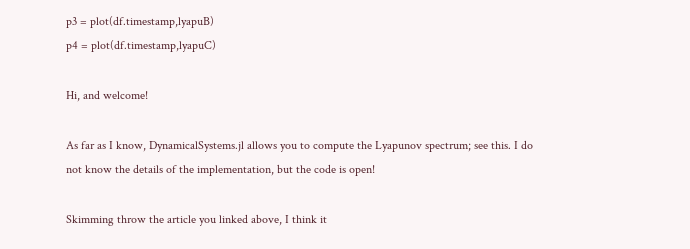p3 = plot(df.timestamp,lyapuB)
p4 = plot(df.timestamp,lyapuC)

Hi, and welcome!

As far as I know, DynamicalSystems.jl allows you to compute the Lyapunov spectrum; see this. I do not know the details of the implementation, but the code is open!

Skimming throw the article you linked above, I think it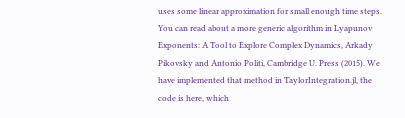uses some linear approximation for small enough time steps. You can read about a more generic algorithm in Lyapunov Exponents: A Tool to Explore Complex Dynamics, Arkady Pikovsky and Antonio Politi, Cambridge U. Press (2015). We have implemented that method in TaylorIntegration.jl, the code is here, which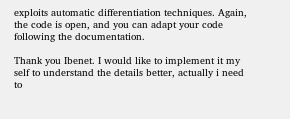exploits automatic differentiation techniques. Again, the code is open, and you can adapt your code following the documentation.

Thank you Ibenet. I would like to implement it my self to understand the details better, actually i need to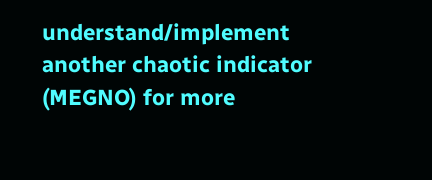understand/implement another chaotic indicator (MEGNO) for more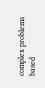complex problems based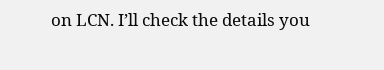on LCN. I’ll check the details you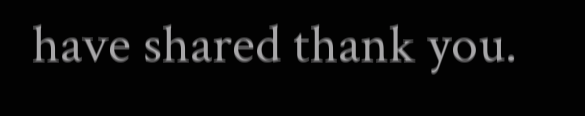have shared thank you.